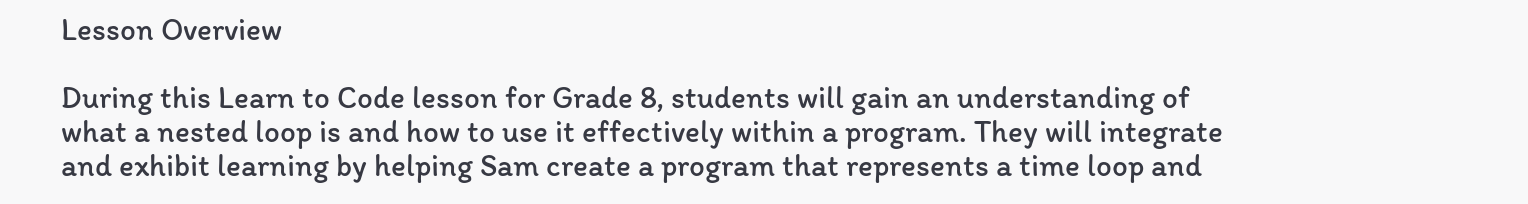Lesson Overview

During this Learn to Code lesson for Grade 8, students will gain an understanding of what a nested loop is and how to use it effectively within a program. They will integrate and exhibit learning by helping Sam create a program that represents a time loop and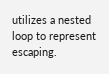utilizes a nested loop to represent escaping.